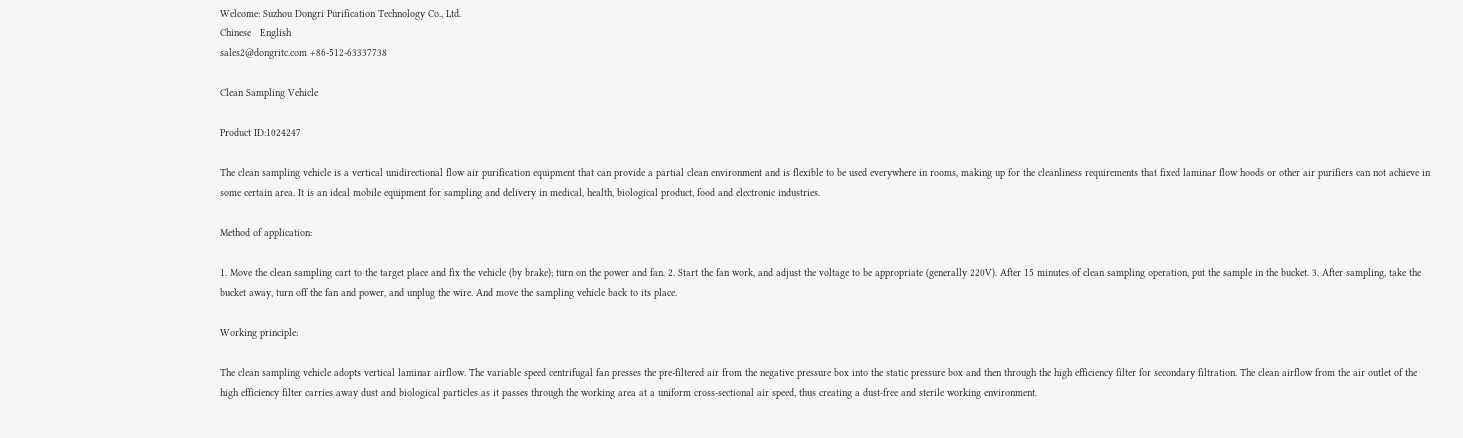Welcome: Suzhou Dongri Purification Technology Co., Ltd.
Chinese   English
sales2@dongritc.com +86-512-63337738

Clean Sampling Vehicle

Product ID:1024247

The clean sampling vehicle is a vertical unidirectional flow air purification equipment that can provide a partial clean environment and is flexible to be used everywhere in rooms, making up for the cleanliness requirements that fixed laminar flow hoods or other air purifiers can not achieve in some certain area. It is an ideal mobile equipment for sampling and delivery in medical, health, biological product, food and electronic industries.

Method of application:

1. Move the clean sampling cart to the target place and fix the vehicle (by brake); turn on the power and fan. 2. Start the fan work, and adjust the voltage to be appropriate (generally 220V). After 15 minutes of clean sampling operation, put the sample in the bucket. 3. After sampling, take the bucket away, turn off the fan and power, and unplug the wire. And move the sampling vehicle back to its place.

Working principle:

The clean sampling vehicle adopts vertical laminar airflow. The variable speed centrifugal fan presses the pre-filtered air from the negative pressure box into the static pressure box and then through the high efficiency filter for secondary filtration. The clean airflow from the air outlet of the high efficiency filter carries away dust and biological particles as it passes through the working area at a uniform cross-sectional air speed, thus creating a dust-free and sterile working environment.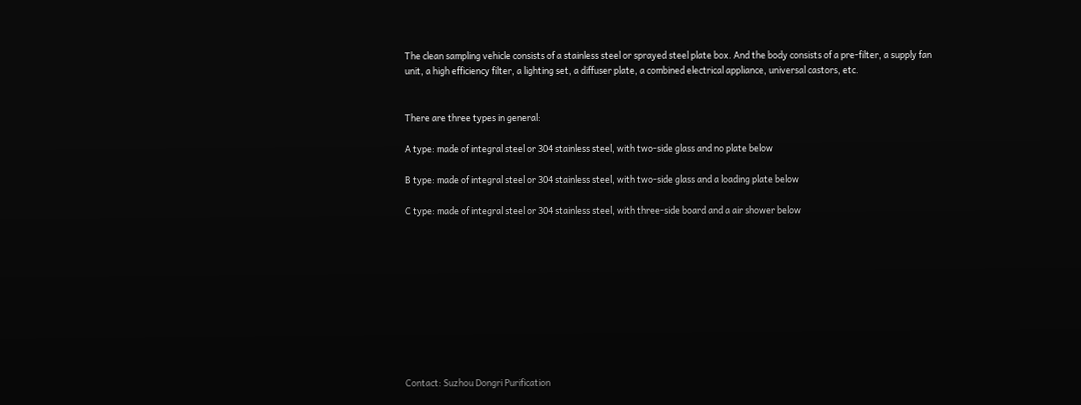The clean sampling vehicle consists of a stainless steel or sprayed steel plate box. And the body consists of a pre-filter, a supply fan unit, a high efficiency filter, a lighting set, a diffuser plate, a combined electrical appliance, universal castors, etc.


There are three types in general:

A type: made of integral steel or 304 stainless steel, with two-side glass and no plate below

B type: made of integral steel or 304 stainless steel, with two-side glass and a loading plate below

C type: made of integral steel or 304 stainless steel, with three-side board and a air shower below










Contact: Suzhou Dongri Purification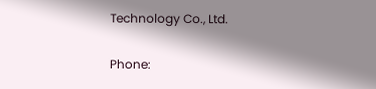Technology Co., Ltd.

Phone: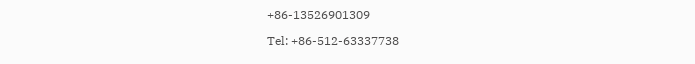+86-13526901309

Tel: +86-512-63337738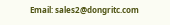Email: sales2@dongritc.com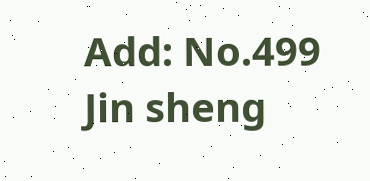Add: No.499 Jin sheng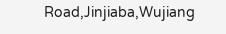Road,Jinjiaba,Wujiang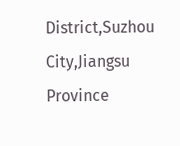District,Suzhou City,Jiangsu Province